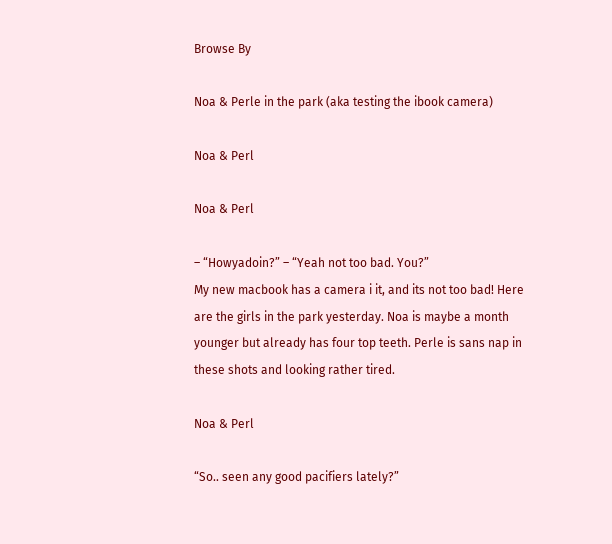Browse By

Noa & Perle in the park (aka testing the ibook camera)

Noa & Perl

Noa & Perl

– “Howyadoin?” – “Yeah not too bad. You?”
My new macbook has a camera i it, and its not too bad! Here are the girls in the park yesterday. Noa is maybe a month younger but already has four top teeth. Perle is sans nap in these shots and looking rather tired.

Noa & Perl

“So.. seen any good pacifiers lately?”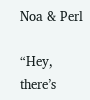Noa & Perl

“Hey, there’s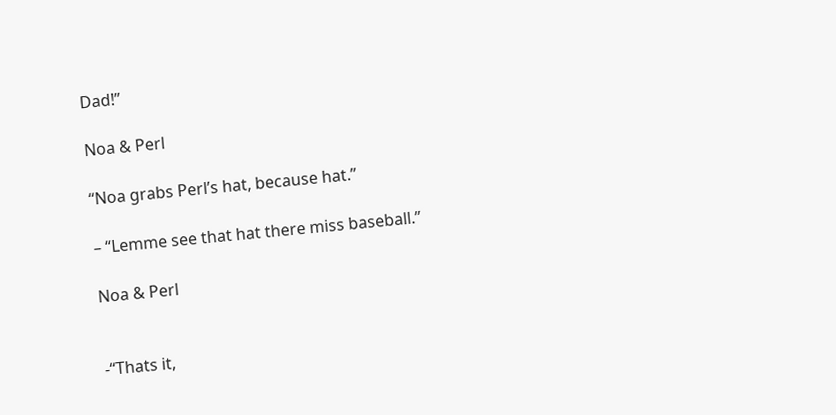Dad!”

Noa & Perl

“Noa grabs Perl’s hat, because hat.”

– “Lemme see that hat there miss baseball.”

Noa & Perl


-“Thats it,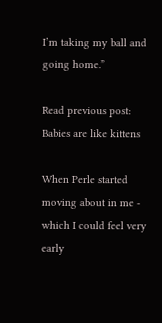I’m taking my ball and going home.”

Read previous post:
Babies are like kittens

When Perle started moving about in me - which I could feel very early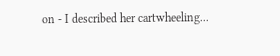on - I described her cartwheeling...